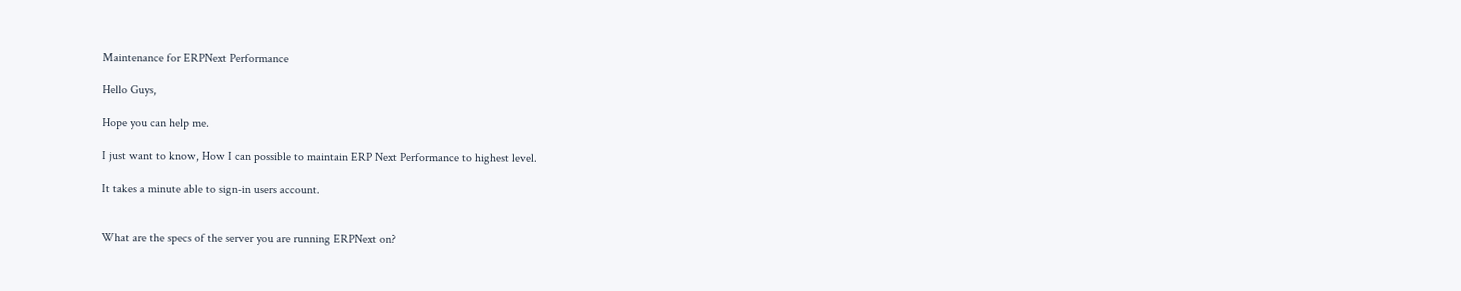Maintenance for ERPNext Performance

Hello Guys,

Hope you can help me.

I just want to know, How I can possible to maintain ERP Next Performance to highest level.

It takes a minute able to sign-in users account.


What are the specs of the server you are running ERPNext on?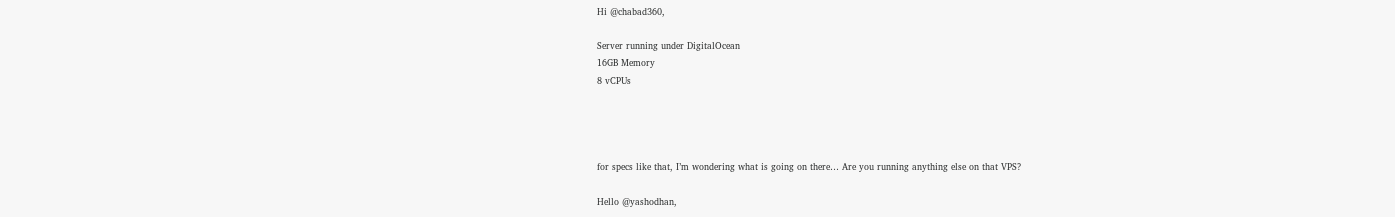Hi @chabad360,

Server running under DigitalOcean
16GB Memory
8 vCPUs




for specs like that, I’m wondering what is going on there… Are you running anything else on that VPS?

Hello @yashodhan,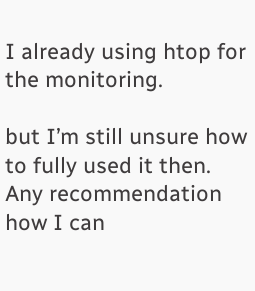I already using htop for the monitoring.

but I’m still unsure how to fully used it then. Any recommendation how I can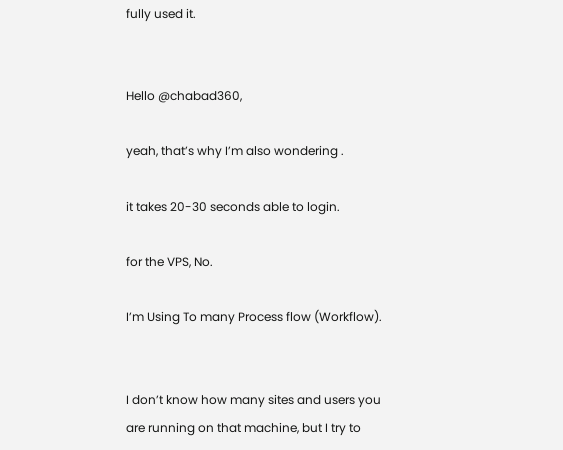fully used it.


Hello @chabad360,

yeah, that’s why I’m also wondering .

it takes 20-30 seconds able to login.

for the VPS, No.

I’m Using To many Process flow (Workflow).


I don’t know how many sites and users you are running on that machine, but I try to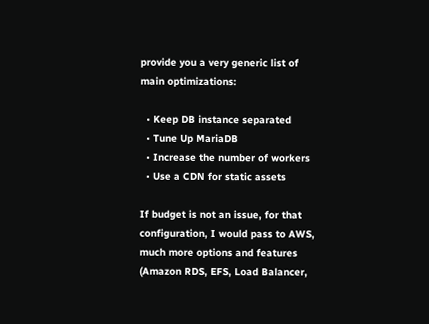provide you a very generic list of main optimizations:

  • Keep DB instance separated
  • Tune Up MariaDB
  • Increase the number of workers
  • Use a CDN for static assets

If budget is not an issue, for that configuration, I would pass to AWS, much more options and features (Amazon RDS, EFS, Load Balancer,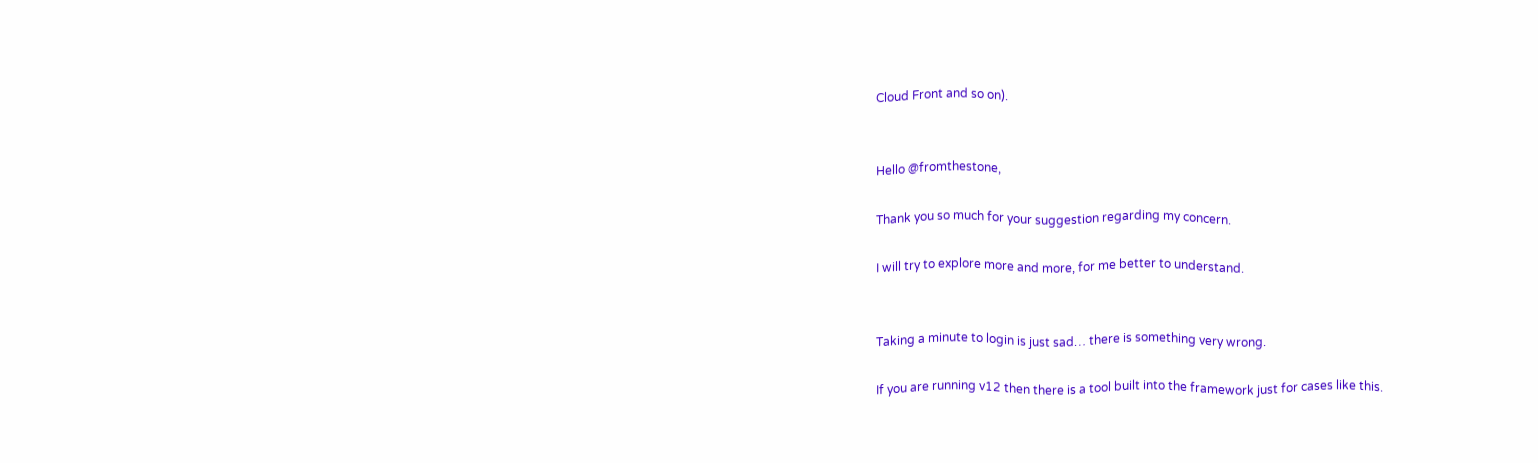Cloud Front and so on).


Hello @fromthestone,

Thank you so much for your suggestion regarding my concern.

I will try to explore more and more, for me better to understand.


Taking a minute to login is just sad… there is something very wrong.

If you are running v12 then there is a tool built into the framework just for cases like this.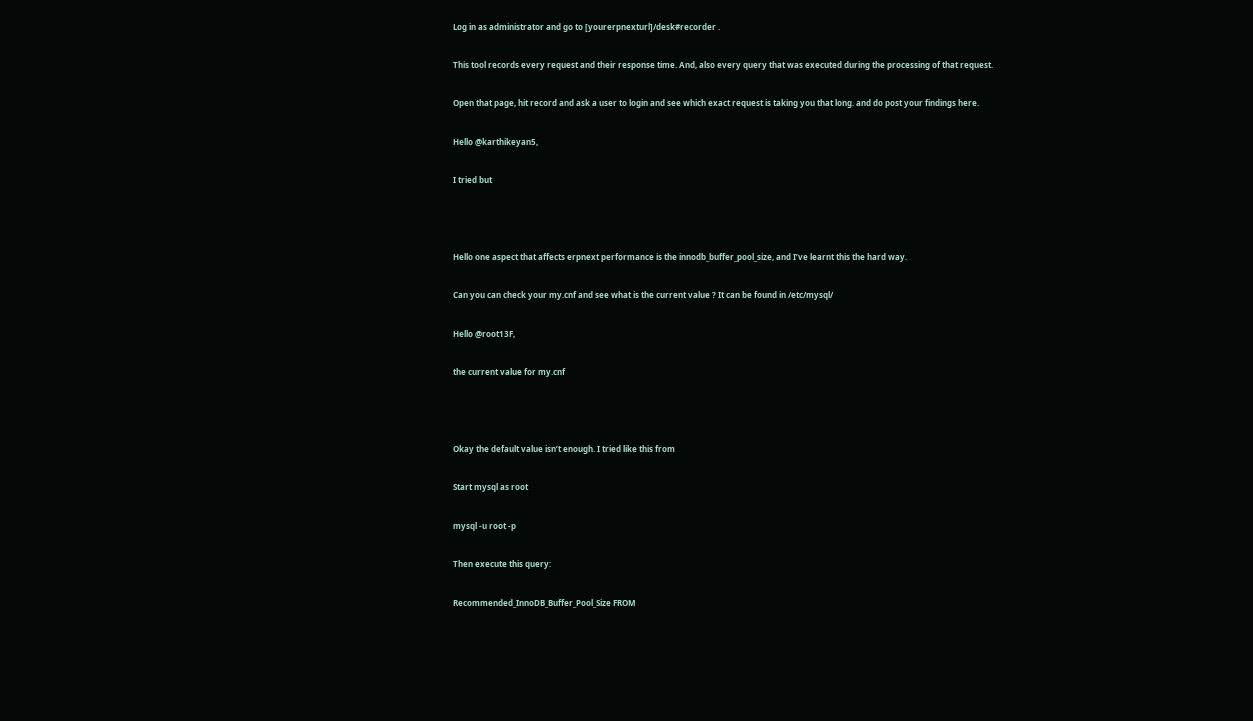Log in as administrator and go to [yourerpnexturl]/desk#recorder .

This tool records every request and their response time. And, also every query that was executed during the processing of that request.

Open that page, hit record and ask a user to login and see which exact request is taking you that long. and do post your findings here.

Hello @karthikeyan5,

I tried but



Hello one aspect that affects erpnext performance is the innodb_buffer_pool_size, and I’ve learnt this the hard way.

Can you can check your my.cnf and see what is the current value ? It can be found in /etc/mysql/

Hello @root13F,

the current value for my.cnf



Okay the default value isn’t enough. I tried like this from

Start mysql as root

mysql -u root -p

Then execute this query:

Recommended_InnoDB_Buffer_Pool_Size FROM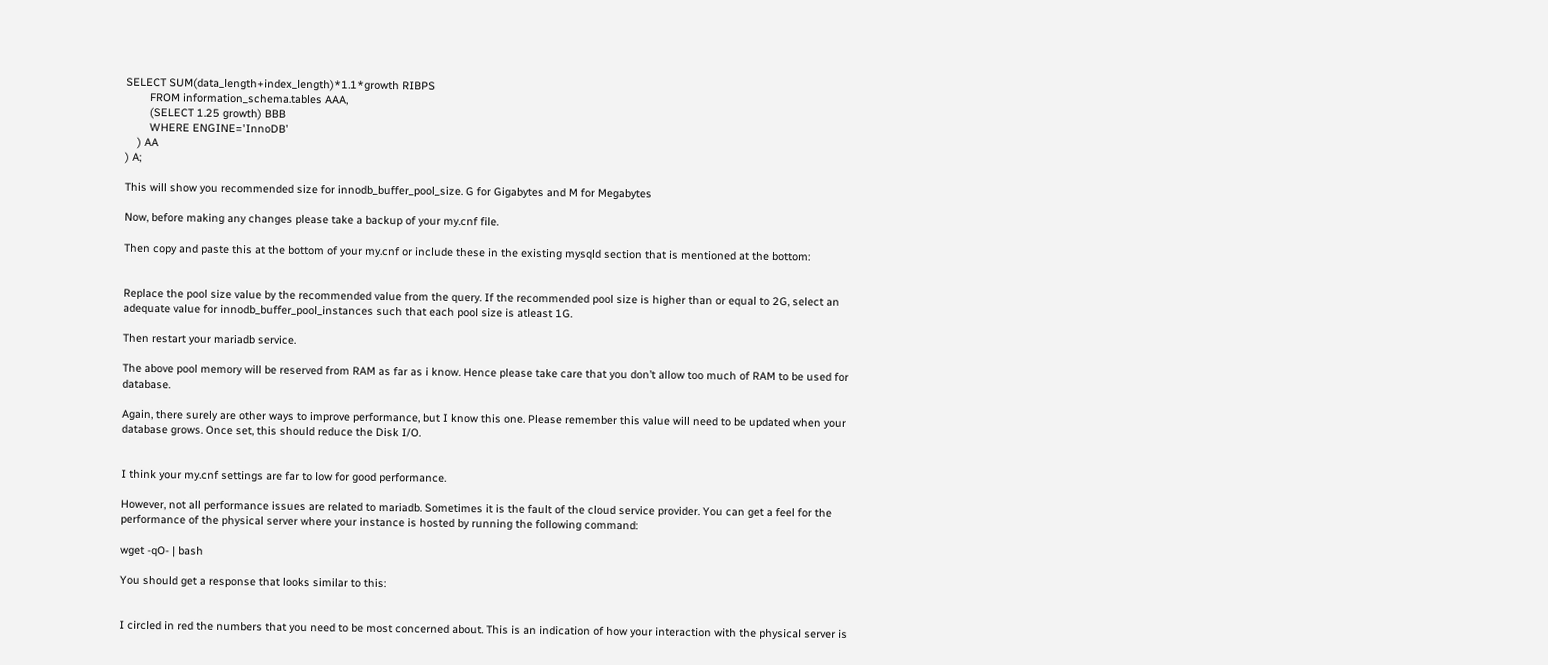SELECT SUM(data_length+index_length)*1.1*growth RIBPS
        FROM information_schema.tables AAA,
        (SELECT 1.25 growth) BBB
        WHERE ENGINE='InnoDB'
    ) AA
) A;

This will show you recommended size for innodb_buffer_pool_size. G for Gigabytes and M for Megabytes

Now, before making any changes please take a backup of your my.cnf file.

Then copy and paste this at the bottom of your my.cnf or include these in the existing mysqld section that is mentioned at the bottom:


Replace the pool size value by the recommended value from the query. If the recommended pool size is higher than or equal to 2G, select an adequate value for innodb_buffer_pool_instances such that each pool size is atleast 1G.

Then restart your mariadb service.

The above pool memory will be reserved from RAM as far as i know. Hence please take care that you don’t allow too much of RAM to be used for database.

Again, there surely are other ways to improve performance, but I know this one. Please remember this value will need to be updated when your database grows. Once set, this should reduce the Disk I/O.


I think your my.cnf settings are far to low for good performance.

However, not all performance issues are related to mariadb. Sometimes it is the fault of the cloud service provider. You can get a feel for the performance of the physical server where your instance is hosted by running the following command:

wget -qO- | bash

You should get a response that looks similar to this:


I circled in red the numbers that you need to be most concerned about. This is an indication of how your interaction with the physical server is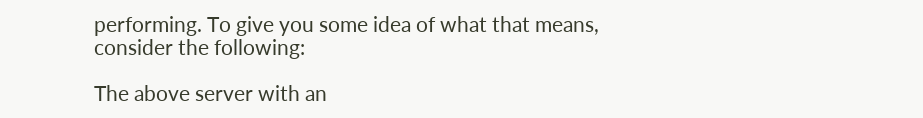performing. To give you some idea of what that means, consider the following:

The above server with an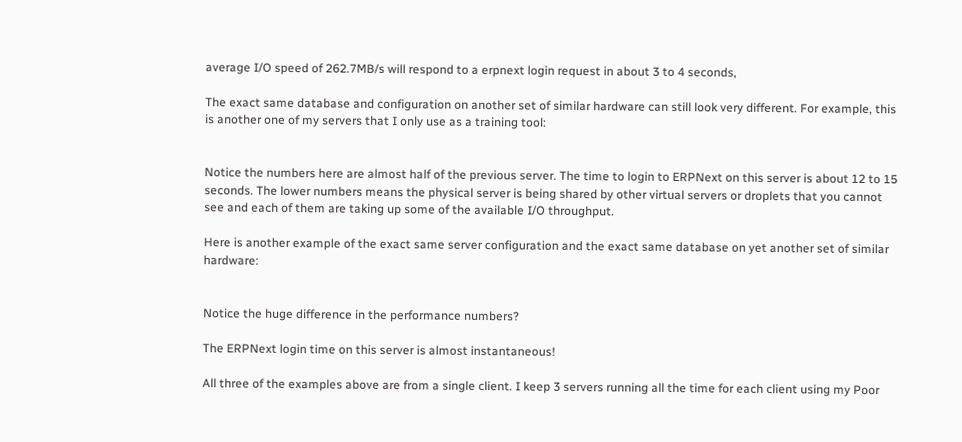average I/O speed of 262.7MB/s will respond to a erpnext login request in about 3 to 4 seconds,

The exact same database and configuration on another set of similar hardware can still look very different. For example, this is another one of my servers that I only use as a training tool:


Notice the numbers here are almost half of the previous server. The time to login to ERPNext on this server is about 12 to 15 seconds. The lower numbers means the physical server is being shared by other virtual servers or droplets that you cannot see and each of them are taking up some of the available I/O throughput.

Here is another example of the exact same server configuration and the exact same database on yet another set of similar hardware:


Notice the huge difference in the performance numbers?

The ERPNext login time on this server is almost instantaneous!

All three of the examples above are from a single client. I keep 3 servers running all the time for each client using my Poor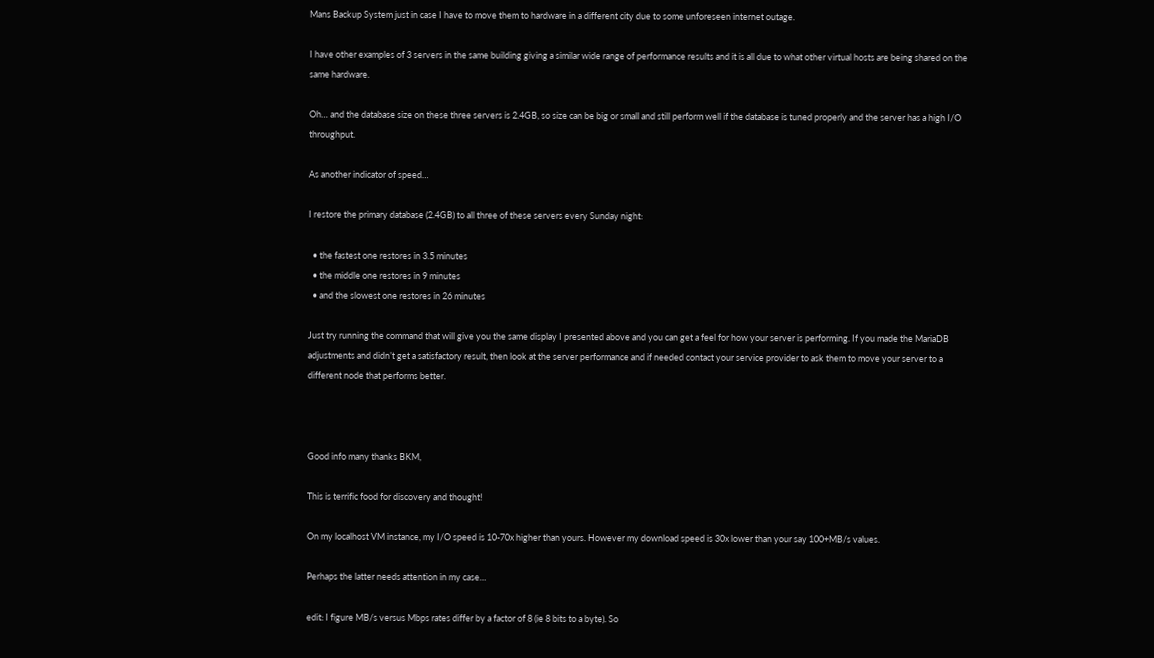Mans Backup System just in case I have to move them to hardware in a different city due to some unforeseen internet outage.

I have other examples of 3 servers in the same building giving a similar wide range of performance results and it is all due to what other virtual hosts are being shared on the same hardware.

Oh… and the database size on these three servers is 2.4GB, so size can be big or small and still perform well if the database is tuned properly and the server has a high I/O throughput.

As another indicator of speed…

I restore the primary database (2.4GB) to all three of these servers every Sunday night:

  • the fastest one restores in 3.5 minutes
  • the middle one restores in 9 minutes
  • and the slowest one restores in 26 minutes

Just try running the command that will give you the same display I presented above and you can get a feel for how your server is performing. If you made the MariaDB adjustments and didn’t get a satisfactory result, then look at the server performance and if needed contact your service provider to ask them to move your server to a different node that performs better.



Good info many thanks BKM,

This is terrific food for discovery and thought!

On my localhost VM instance, my I/O speed is 10-70x higher than yours. However my download speed is 30x lower than your say 100+MB/s values.

Perhaps the latter needs attention in my case…

edit: I figure MB/s versus Mbps rates differ by a factor of 8 (ie 8 bits to a byte). So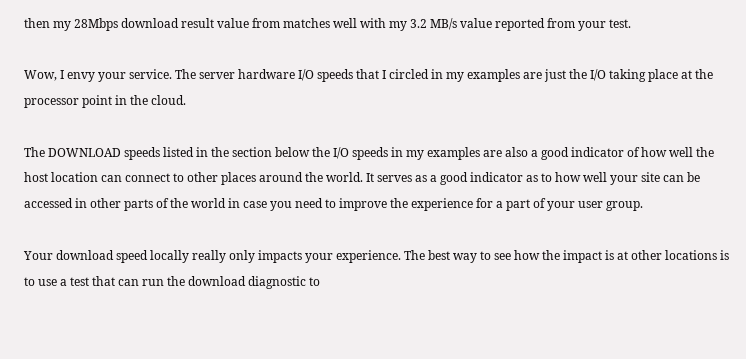then my 28Mbps download result value from matches well with my 3.2 MB/s value reported from your test.

Wow, I envy your service. The server hardware I/O speeds that I circled in my examples are just the I/O taking place at the processor point in the cloud.

The DOWNLOAD speeds listed in the section below the I/O speeds in my examples are also a good indicator of how well the host location can connect to other places around the world. It serves as a good indicator as to how well your site can be accessed in other parts of the world in case you need to improve the experience for a part of your user group.

Your download speed locally really only impacts your experience. The best way to see how the impact is at other locations is to use a test that can run the download diagnostic to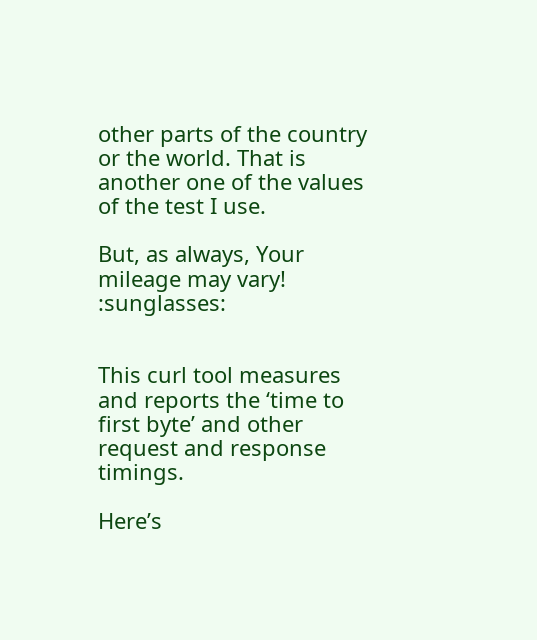other parts of the country or the world. That is another one of the values of the test I use.

But, as always, Your mileage may vary! :sunglasses:


This curl tool measures and reports the ‘time to first byte’ and other request and response timings.

Here’s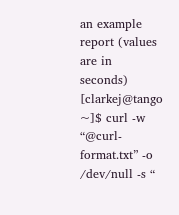an example report (values are in seconds)
[clarkej@tango ~]$ curl -w “@curl-format.txt” -o /dev/null -s “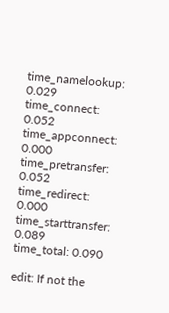time_namelookup: 0.029
time_connect: 0.052
time_appconnect: 0.000
time_pretransfer: 0.052
time_redirect: 0.000
time_starttransfer: 0.089
time_total: 0.090

edit: If not the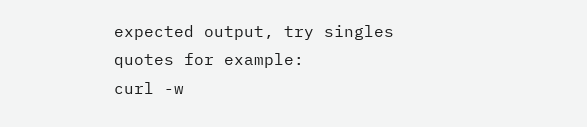expected output, try singles quotes for example:
curl -w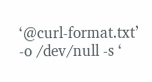‘@curl-format.txt’ -o /dev/null -s ‘